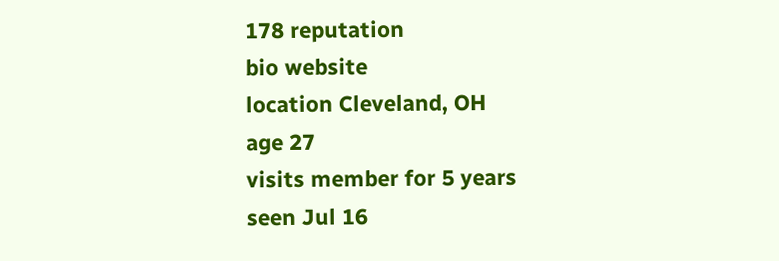178 reputation
bio website
location Cleveland, OH
age 27
visits member for 5 years
seen Jul 16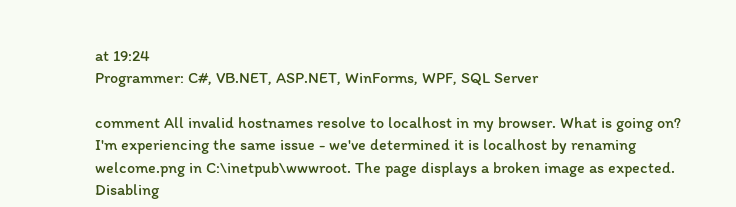at 19:24
Programmer: C#, VB.NET, ASP.NET, WinForms, WPF, SQL Server

comment All invalid hostnames resolve to localhost in my browser. What is going on?
I'm experiencing the same issue - we've determined it is localhost by renaming welcome.png in C:\inetpub\wwwroot. The page displays a broken image as expected. Disabling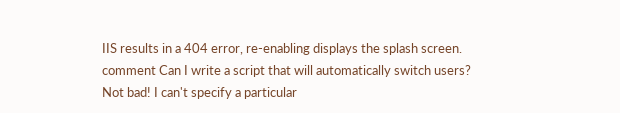IIS results in a 404 error, re-enabling displays the splash screen.
comment Can I write a script that will automatically switch users?
Not bad! I can't specify a particular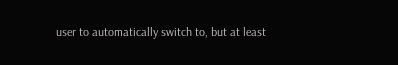user to automatically switch to, but at least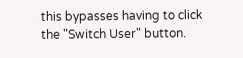this bypasses having to click the "Switch User" button.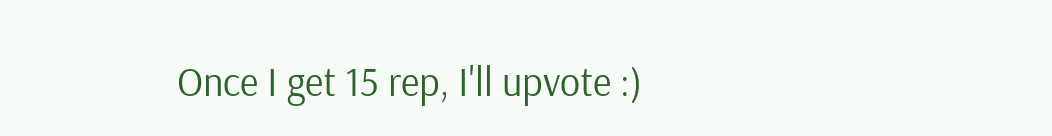Once I get 15 rep, I'll upvote :)